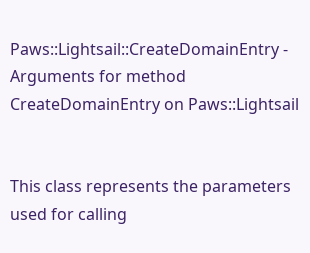Paws::Lightsail::CreateDomainEntry - Arguments for method CreateDomainEntry on Paws::Lightsail


This class represents the parameters used for calling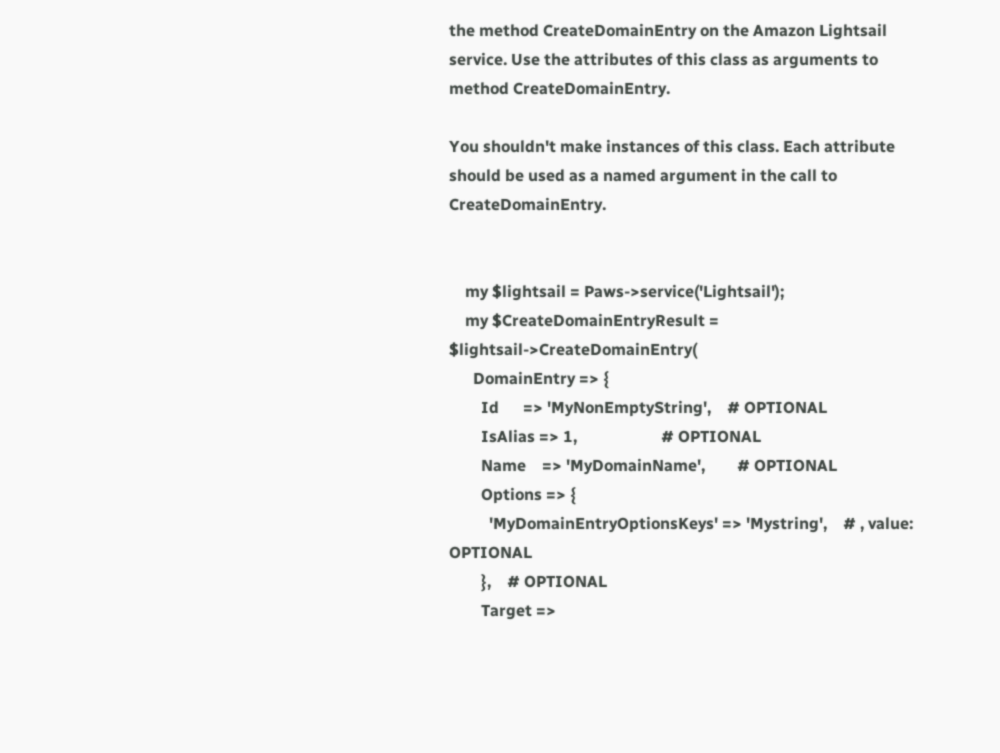the method CreateDomainEntry on the Amazon Lightsail service. Use the attributes of this class as arguments to method CreateDomainEntry.

You shouldn't make instances of this class. Each attribute should be used as a named argument in the call to CreateDomainEntry.


    my $lightsail = Paws->service('Lightsail');
    my $CreateDomainEntryResult = $lightsail->CreateDomainEntry(
      DomainEntry => {
        Id      => 'MyNonEmptyString',    # OPTIONAL
        IsAlias => 1,                     # OPTIONAL
        Name    => 'MyDomainName',        # OPTIONAL
        Options => {
          'MyDomainEntryOptionsKeys' => 'Mystring',    # , value: OPTIONAL
        },    # OPTIONAL
        Target =>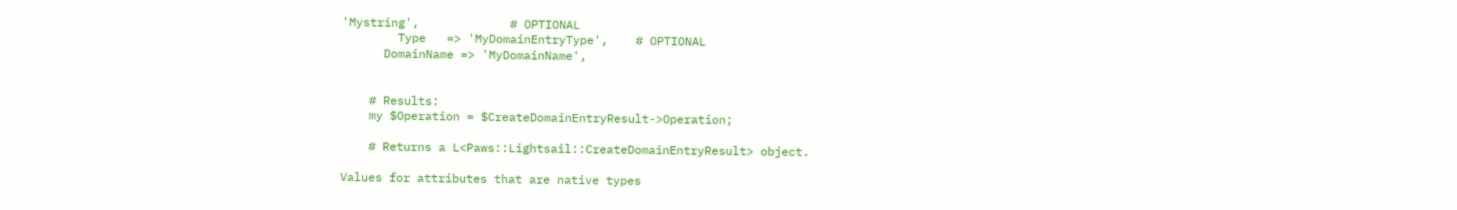'Mystring',             # OPTIONAL
        Type   => 'MyDomainEntryType',    # OPTIONAL
      DomainName => 'MyDomainName',


    # Results:
    my $Operation = $CreateDomainEntryResult->Operation;

    # Returns a L<Paws::Lightsail::CreateDomainEntryResult> object.

Values for attributes that are native types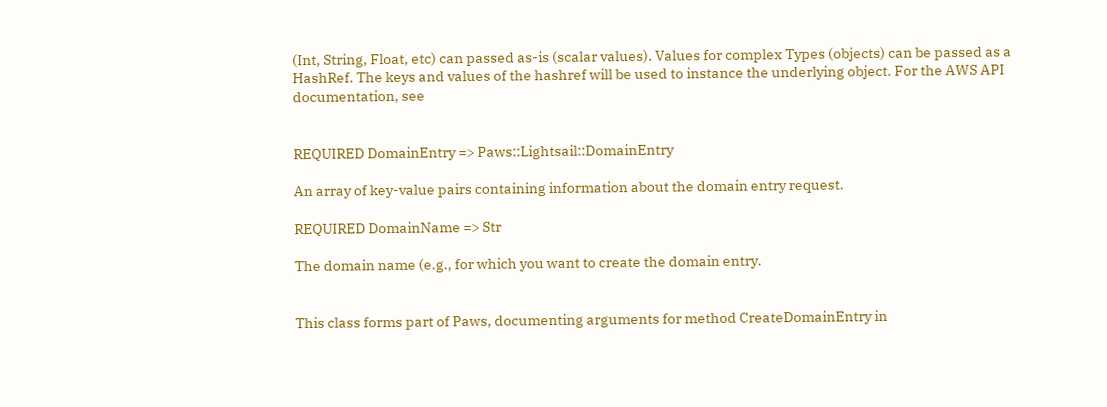(Int, String, Float, etc) can passed as-is (scalar values). Values for complex Types (objects) can be passed as a HashRef. The keys and values of the hashref will be used to instance the underlying object. For the AWS API documentation, see


REQUIRED DomainEntry => Paws::Lightsail::DomainEntry

An array of key-value pairs containing information about the domain entry request.

REQUIRED DomainName => Str

The domain name (e.g., for which you want to create the domain entry.


This class forms part of Paws, documenting arguments for method CreateDomainEntry in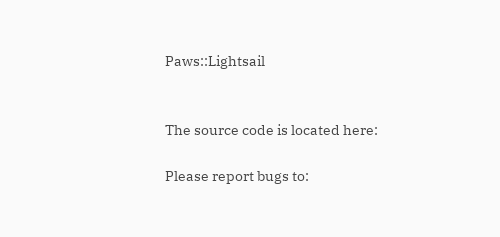Paws::Lightsail


The source code is located here:

Please report bugs to: